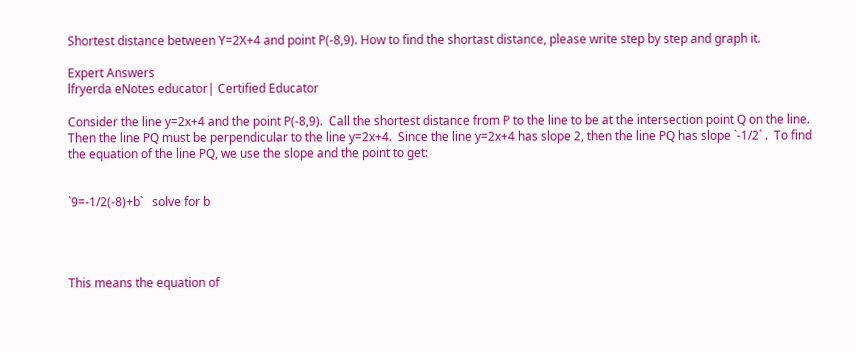Shortest distance between Y=2X+4 and point P(-8,9). How to find the shortast distance, please write step by step and graph it.

Expert Answers
lfryerda eNotes educator| Certified Educator

Consider the line y=2x+4 and the point P(-8,9).  Call the shortest distance from P to the line to be at the intersection point Q on the line.  Then the line PQ must be perpendicular to the line y=2x+4.  Since the line y=2x+4 has slope 2, then the line PQ has slope `-1/2` .  To find the equation of the line PQ, we use the slope and the point to get:


`9=-1/2(-8)+b`   solve for b




This means the equation of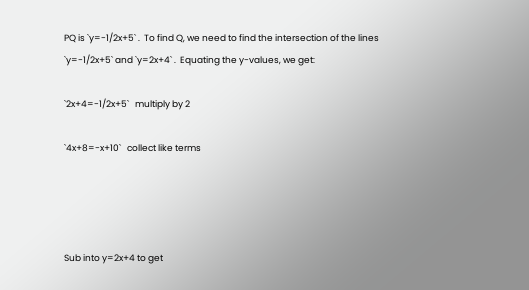PQ is `y=-1/2x+5` .  To find Q, we need to find the intersection of the lines `y=-1/2x+5` and `y=2x+4` .  Equating the y-values, we get:

`2x+4=-1/2x+5`   multiply by 2

`4x+8=-x+10`   collect like terms




Sub into y=2x+4 to get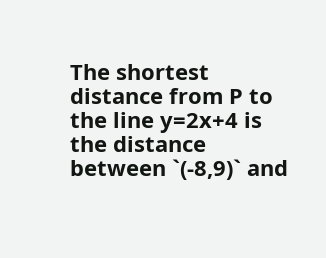The shortest distance from P to the line y=2x+4 is the distance between `(-8,9)` and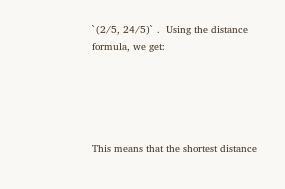`(2/5, 24/5)` .  Using the distance formula, we get:





This means that the shortest distance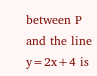between P and the line y=2x+4 is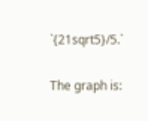`{21sqrt5}/5.`

The graph is: